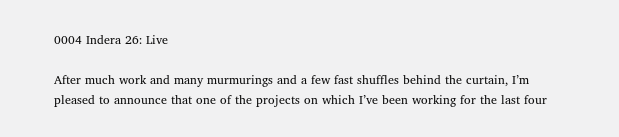0004 Indera 26: Live

After much work and many murmurings and a few fast shuffles behind the curtain, I’m pleased to announce that one of the projects on which I’ve been working for the last four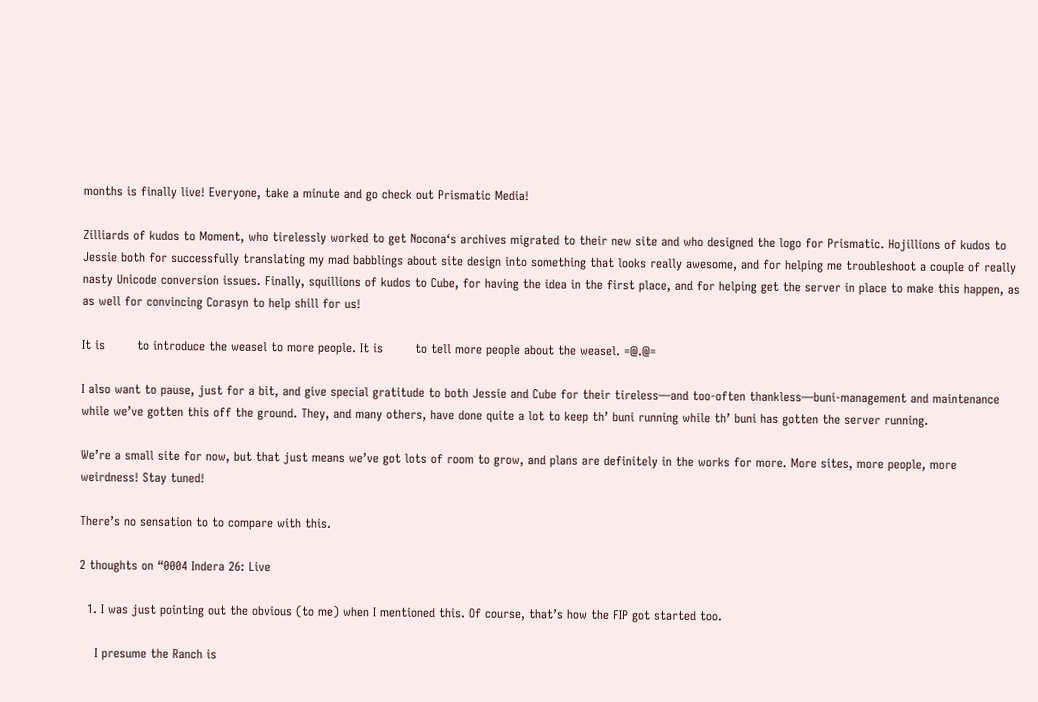months is finally live! Everyone, take a minute and go check out Prismatic Media!

Zilliards of kudos to Moment, who tirelessly worked to get Nocona‘s archives migrated to their new site and who designed the logo for Prismatic. Hojillions of kudos to Jessie both for successfully translating my mad babblings about site design into something that looks really awesome, and for helping me troubleshoot a couple of really nasty Unicode conversion issues. Finally, squillions of kudos to Cube, for having the idea in the first place, and for helping get the server in place to make this happen, as as well for convincing Corasyn to help shill for us!

It is        to introduce the weasel to more people. It is        to tell more people about the weasel. =@.@=

I also want to pause, just for a bit, and give special gratitude to both Jessie and Cube for their tireless—and too-often thankless—buni-management and maintenance while we’ve gotten this off the ground. They, and many others, have done quite a lot to keep th’ buni running while th’ buni has gotten the server running.

We’re a small site for now, but that just means we’ve got lots of room to grow, and plans are definitely in the works for more. More sites, more people, more weirdness! Stay tuned!

There’s no sensation to to compare with this.

2 thoughts on “0004 Indera 26: Live

  1. I was just pointing out the obvious (to me) when I mentioned this. Of course, that’s how the FIP got started too.

    I presume the Ranch is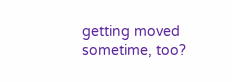getting moved sometime, too?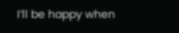I’ll be happy when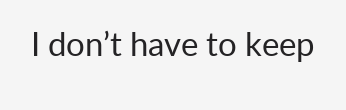I don’t have to keep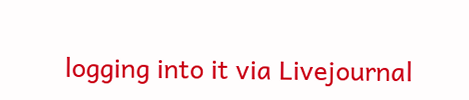logging into it via Livejournal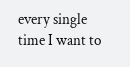every single time I want to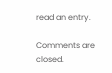read an entry.

Comments are closed.